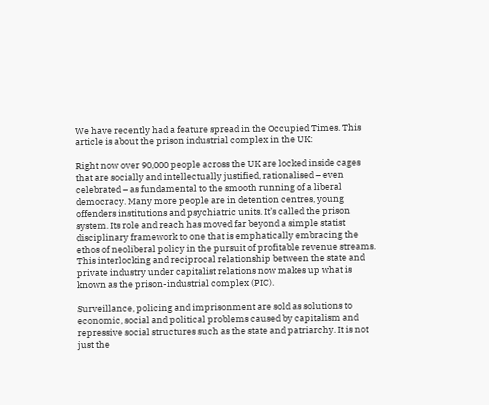We have recently had a feature spread in the Occupied Times. This article is about the prison industrial complex in the UK:

Right now over 90,000 people across the UK are locked inside cages that are socially and intellectually justified, rationalised – even celebrated – as fundamental to the smooth running of a liberal democracy. Many more people are in detention centres, young offenders institutions and psychiatric units. It’s called the prison system. Its role and reach has moved far beyond a simple statist disciplinary framework to one that is emphatically embracing the ethos of neoliberal policy in the pursuit of profitable revenue streams. This interlocking and reciprocal relationship between the state and private industry under capitalist relations now makes up what is known as the prison-industrial complex (PIC).

Surveillance, policing and imprisonment are sold as solutions to economic, social and political problems caused by capitalism and repressive social structures such as the state and patriarchy. It is not just the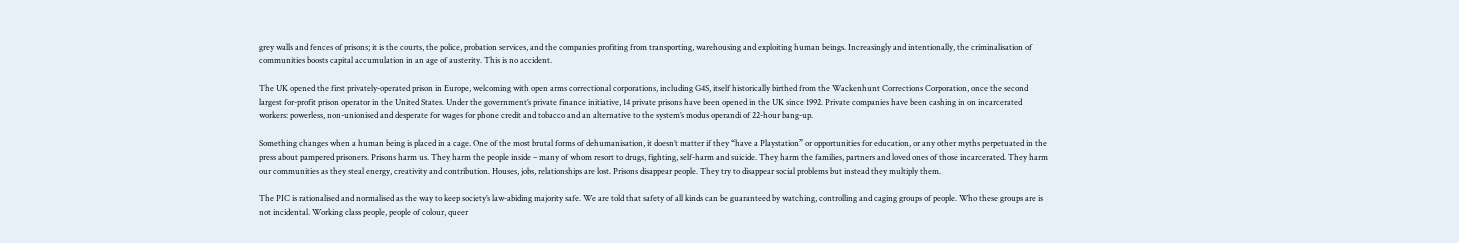grey walls and fences of prisons; it is the courts, the police, probation services, and the companies profiting from transporting, warehousing and exploiting human beings. Increasingly and intentionally, the criminalisation of communities boosts capital accumulation in an age of austerity. This is no accident.

The UK opened the first privately-operated prison in Europe, welcoming with open arms correctional corporations, including G4S, itself historically birthed from the Wackenhunt Corrections Corporation, once the second largest for-profit prison operator in the United States. Under the government’s private finance initiative, 14 private prisons have been opened in the UK since 1992. Private companies have been cashing in on incarcerated workers: powerless, non-unionised and desperate for wages for phone credit and tobacco and an alternative to the system’s modus operandi of 22-hour bang-up.

Something changes when a human being is placed in a cage. One of the most brutal forms of dehumanisation, it doesn’t matter if they “have a Playstation” or opportunities for education, or any other myths perpetuated in the press about pampered prisoners. Prisons harm us. They harm the people inside – many of whom resort to drugs, fighting, self-harm and suicide. They harm the families, partners and loved ones of those incarcerated. They harm our communities as they steal energy, creativity and contribution. Houses, jobs, relationships are lost. Prisons disappear people. They try to disappear social problems but instead they multiply them.

The PIC is rationalised and normalised as the way to keep society’s law-abiding majority safe. We are told that safety of all kinds can be guaranteed by watching, controlling and caging groups of people. Who these groups are is not incidental. Working class people, people of colour, queer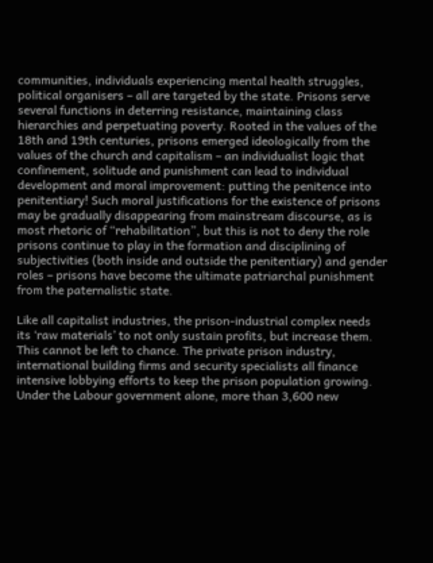communities, individuals experiencing mental health struggles, political organisers – all are targeted by the state. Prisons serve several functions in deterring resistance, maintaining class hierarchies and perpetuating poverty. Rooted in the values of the 18th and 19th centuries, prisons emerged ideologically from the values of the church and capitalism – an individualist logic that confinement, solitude and punishment can lead to individual development and moral improvement: putting the penitence into penitentiary! Such moral justifications for the existence of prisons may be gradually disappearing from mainstream discourse, as is most rhetoric of “rehabilitation”, but this is not to deny the role prisons continue to play in the formation and disciplining of subjectivities (both inside and outside the penitentiary) and gender roles – prisons have become the ultimate patriarchal punishment from the paternalistic state.

Like all capitalist industries, the prison-industrial complex needs its ‘raw materials’ to not only sustain profits, but increase them. This cannot be left to chance. The private prison industry, international building firms and security specialists all finance intensive lobbying efforts to keep the prison population growing. Under the Labour government alone, more than 3,600 new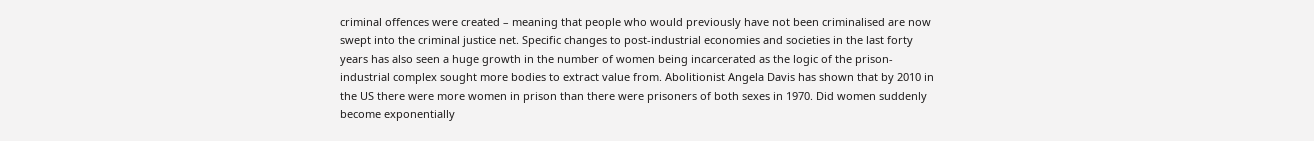criminal offences were created – meaning that people who would previously have not been criminalised are now swept into the criminal justice net. Specific changes to post-industrial economies and societies in the last forty years has also seen a huge growth in the number of women being incarcerated as the logic of the prison-industrial complex sought more bodies to extract value from. Abolitionist Angela Davis has shown that by 2010 in the US there were more women in prison than there were prisoners of both sexes in 1970. Did women suddenly become exponentially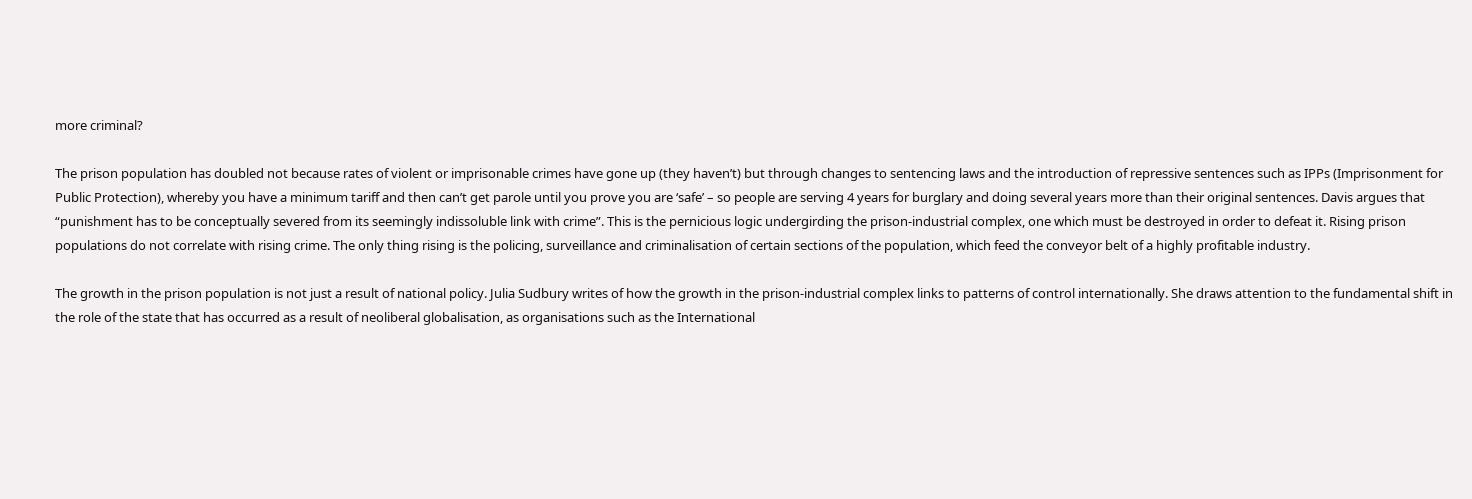more criminal?

The prison population has doubled not because rates of violent or imprisonable crimes have gone up (they haven’t) but through changes to sentencing laws and the introduction of repressive sentences such as IPPs (Imprisonment for Public Protection), whereby you have a minimum tariff and then can’t get parole until you prove you are ‘safe’ – so people are serving 4 years for burglary and doing several years more than their original sentences. Davis argues that “punishment has to be conceptually severed from its seemingly indissoluble link with crime”. This is the pernicious logic undergirding the prison-industrial complex, one which must be destroyed in order to defeat it. Rising prison populations do not correlate with rising crime. The only thing rising is the policing, surveillance and criminalisation of certain sections of the population, which feed the conveyor belt of a highly profitable industry.

The growth in the prison population is not just a result of national policy. Julia Sudbury writes of how the growth in the prison-industrial complex links to patterns of control internationally. She draws attention to the fundamental shift in the role of the state that has occurred as a result of neoliberal globalisation, as organisations such as the International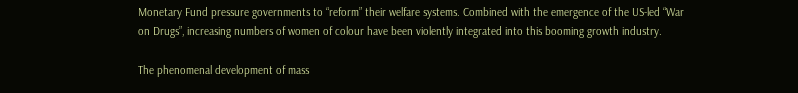Monetary Fund pressure governments to “reform” their welfare systems. Combined with the emergence of the US-led “War on Drugs”, increasing numbers of women of colour have been violently integrated into this booming growth industry.

The phenomenal development of mass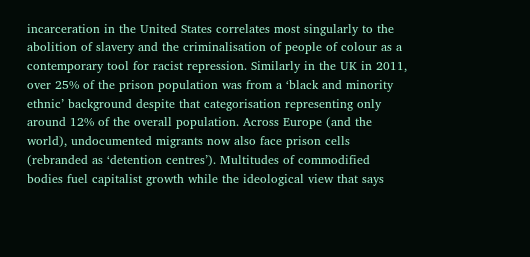incarceration in the United States correlates most singularly to the abolition of slavery and the criminalisation of people of colour as a contemporary tool for racist repression. Similarly in the UK in 2011, over 25% of the prison population was from a ‘black and minority ethnic’ background despite that categorisation representing only around 12% of the overall population. Across Europe (and the world), undocumented migrants now also face prison cells (rebranded as ‘detention centres’). Multitudes of commodified bodies fuel capitalist growth while the ideological view that says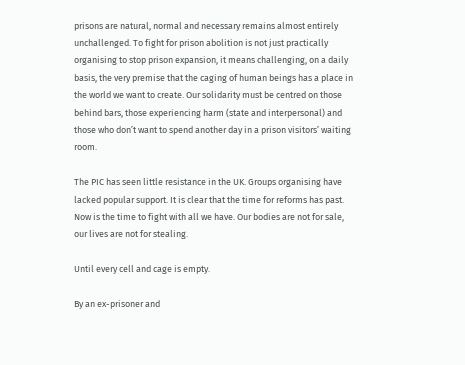prisons are natural, normal and necessary remains almost entirely unchallenged. To fight for prison abolition is not just practically organising to stop prison expansion, it means challenging, on a daily basis, the very premise that the caging of human beings has a place in the world we want to create. Our solidarity must be centred on those behind bars, those experiencing harm (state and interpersonal) and those who don’t want to spend another day in a prison visitors’ waiting room.

The PIC has seen little resistance in the UK. Groups organising have lacked popular support. It is clear that the time for reforms has past. Now is the time to fight with all we have. Our bodies are not for sale, our lives are not for stealing.

Until every cell and cage is empty.

By an ex-prisoner and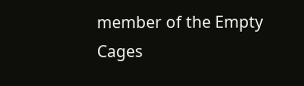member of the Empty Cages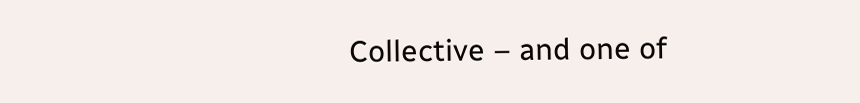Collective – and one of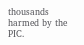thousands harmed by the PIC.